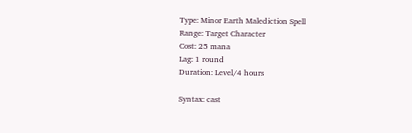Type: Minor Earth Malediction Spell
Range: Target Character
Cost: 25 mana
Lag: 1 round
Duration: Level/4 hours

Syntax: cast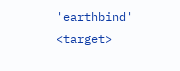'earthbind' <target>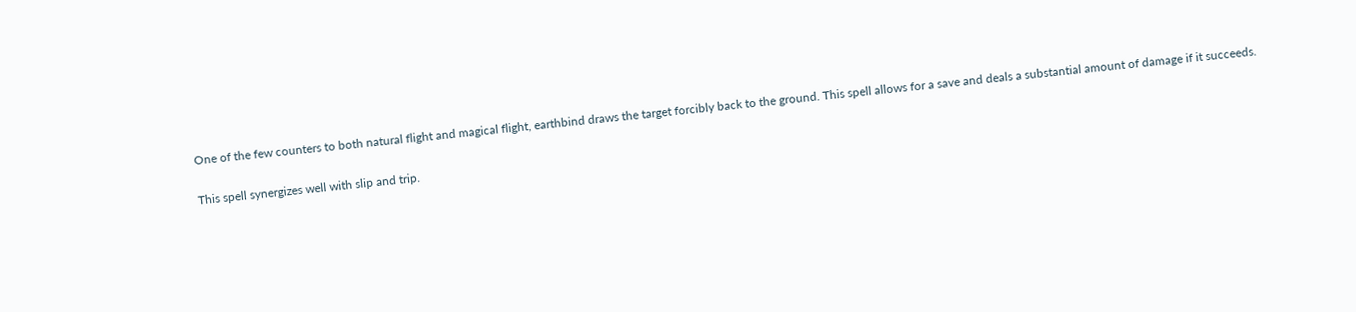One of the few counters to both natural flight and magical flight, earthbind draws the target forcibly back to the ground. This spell allows for a save and deals a substantial amount of damage if it succeeds.

This spell synergizes well with slip and trip.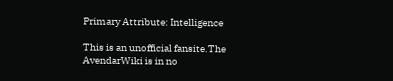Primary Attribute: Intelligence

This is an unofficial fansite.The AvendarWiki is in no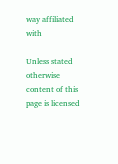way affiliated with

Unless stated otherwise content of this page is licensed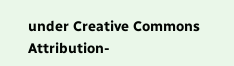under Creative Commons Attribution-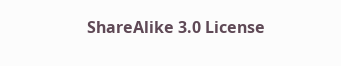ShareAlike 3.0 License